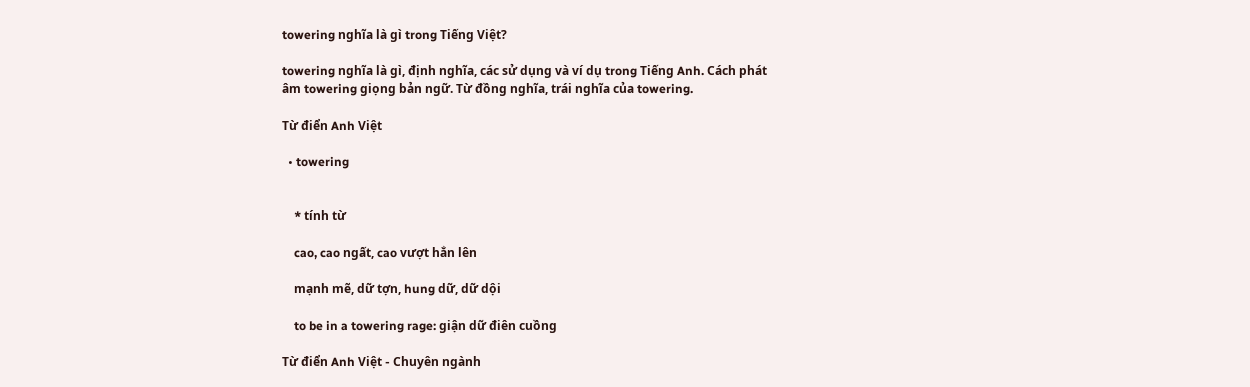towering nghĩa là gì trong Tiếng Việt?

towering nghĩa là gì, định nghĩa, các sử dụng và ví dụ trong Tiếng Anh. Cách phát âm towering giọng bản ngữ. Từ đồng nghĩa, trái nghĩa của towering.

Từ điển Anh Việt

  • towering


    * tính từ

    cao, cao ngất, cao vượt hẳn lên

    mạnh mẽ, dữ tợn, hung dữ, dữ dội

    to be in a towering rage: giận dữ điên cuồng

Từ điển Anh Việt - Chuyên ngành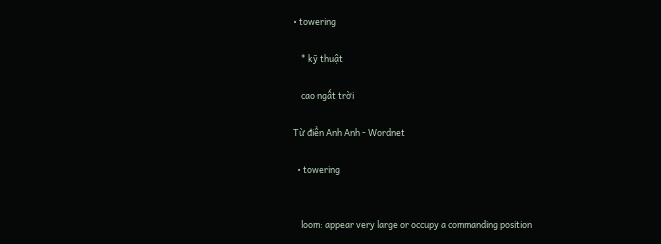• towering

    * kỹ thuật

    cao ngất trời

Từ điển Anh Anh - Wordnet

  • towering


    loom: appear very large or occupy a commanding position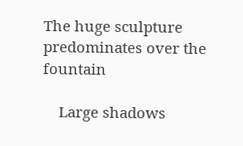The huge sculpture predominates over the fountain

    Large shadows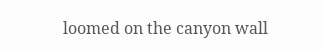loomed on the canyon wall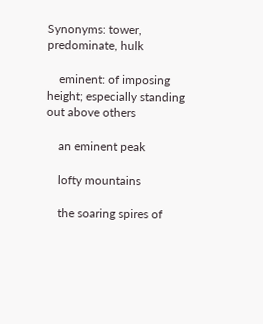Synonyms: tower, predominate, hulk

    eminent: of imposing height; especially standing out above others

    an eminent peak

    lofty mountains

    the soaring spires of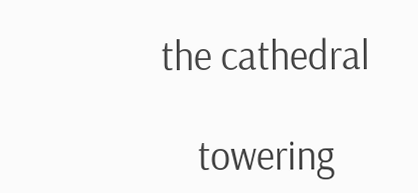the cathedral

    towering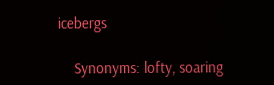icebergs

    Synonyms: lofty, soaring